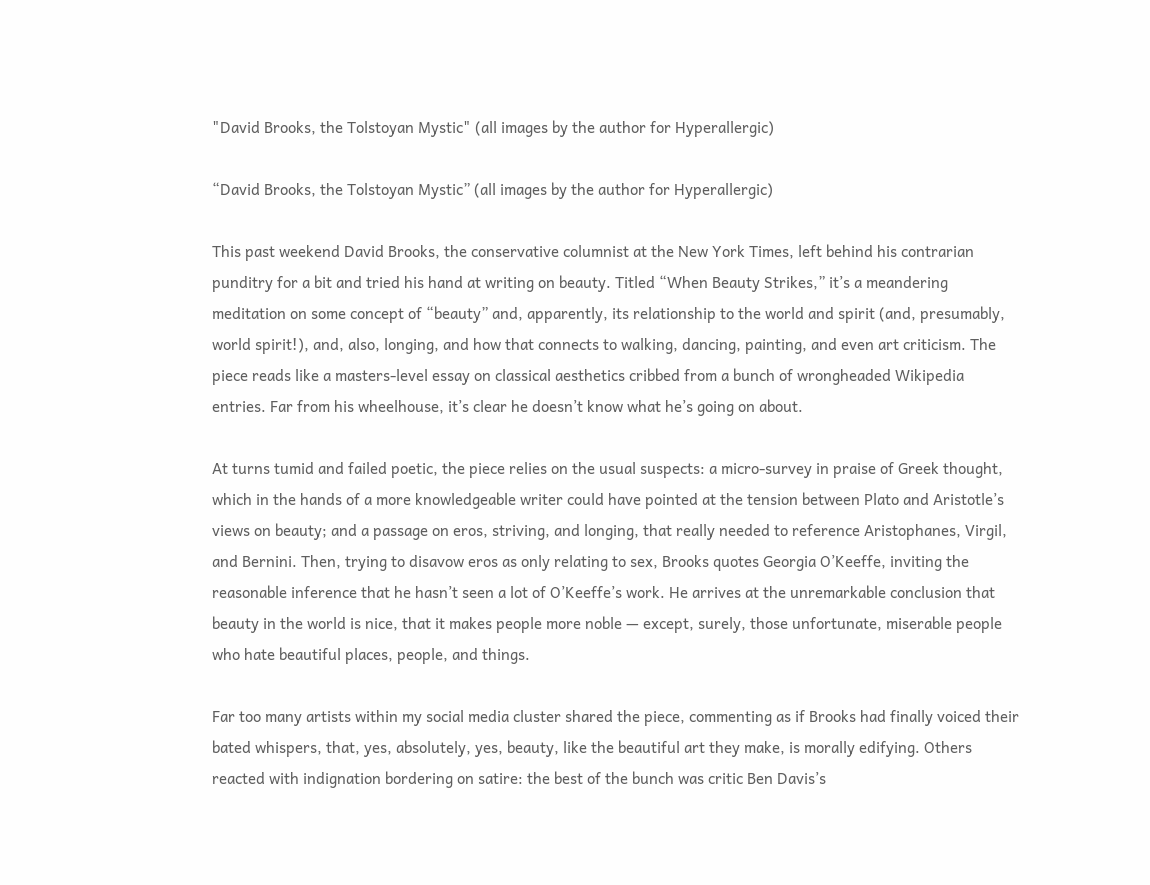"David Brooks, the Tolstoyan Mystic" (all images by the author for Hyperallergic)

“David Brooks, the Tolstoyan Mystic” (all images by the author for Hyperallergic)

This past weekend David Brooks, the conservative columnist at the New York Times, left behind his contrarian punditry for a bit and tried his hand at writing on beauty. Titled “When Beauty Strikes,” it’s a meandering meditation on some concept of “beauty” and, apparently, its relationship to the world and spirit (and, presumably, world spirit!), and, also, longing, and how that connects to walking, dancing, painting, and even art criticism. The piece reads like a masters-level essay on classical aesthetics cribbed from a bunch of wrongheaded Wikipedia entries. Far from his wheelhouse, it’s clear he doesn’t know what he’s going on about.

At turns tumid and failed poetic, the piece relies on the usual suspects: a micro-survey in praise of Greek thought, which in the hands of a more knowledgeable writer could have pointed at the tension between Plato and Aristotle’s views on beauty; and a passage on eros, striving, and longing, that really needed to reference Aristophanes, Virgil, and Bernini. Then, trying to disavow eros as only relating to sex, Brooks quotes Georgia O’Keeffe, inviting the reasonable inference that he hasn’t seen a lot of O’Keeffe’s work. He arrives at the unremarkable conclusion that beauty in the world is nice, that it makes people more noble — except, surely, those unfortunate, miserable people who hate beautiful places, people, and things.

Far too many artists within my social media cluster shared the piece, commenting as if Brooks had finally voiced their bated whispers, that, yes, absolutely, yes, beauty, like the beautiful art they make, is morally edifying. Others reacted with indignation bordering on satire: the best of the bunch was critic Ben Davis’s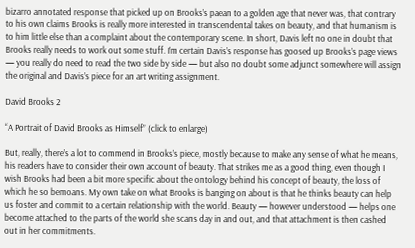bizarro annotated response that picked up on Brooks’s paean to a golden age that never was, that contrary to his own claims Brooks is really more interested in transcendental takes on beauty, and that humanism is to him little else than a complaint about the contemporary scene. In short, Davis left no one in doubt that Brooks really needs to work out some stuff. I’m certain Davis’s response has goosed up Brooks’s page views — you really do need to read the two side by side — but also no doubt some adjunct somewhere will assign the original and Davis’s piece for an art writing assignment.

David Brooks 2

“A Portrait of David Brooks as Himself” (click to enlarge)

But, really, there’s a lot to commend in Brooks’s piece, mostly because to make any sense of what he means, his readers have to consider their own account of beauty. That strikes me as a good thing, even though I wish Brooks had been a bit more specific about the ontology behind his concept of beauty, the loss of which he so bemoans. My own take on what Brooks is banging on about is that he thinks beauty can help us foster and commit to a certain relationship with the world. Beauty — however understood — helps one become attached to the parts of the world she scans day in and out, and that attachment is then cashed out in her commitments.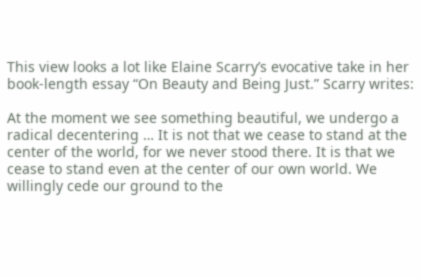This view looks a lot like Elaine Scarry’s evocative take in her book-length essay “On Beauty and Being Just.” Scarry writes:

At the moment we see something beautiful, we undergo a radical decentering … It is not that we cease to stand at the center of the world, for we never stood there. It is that we cease to stand even at the center of our own world. We willingly cede our ground to the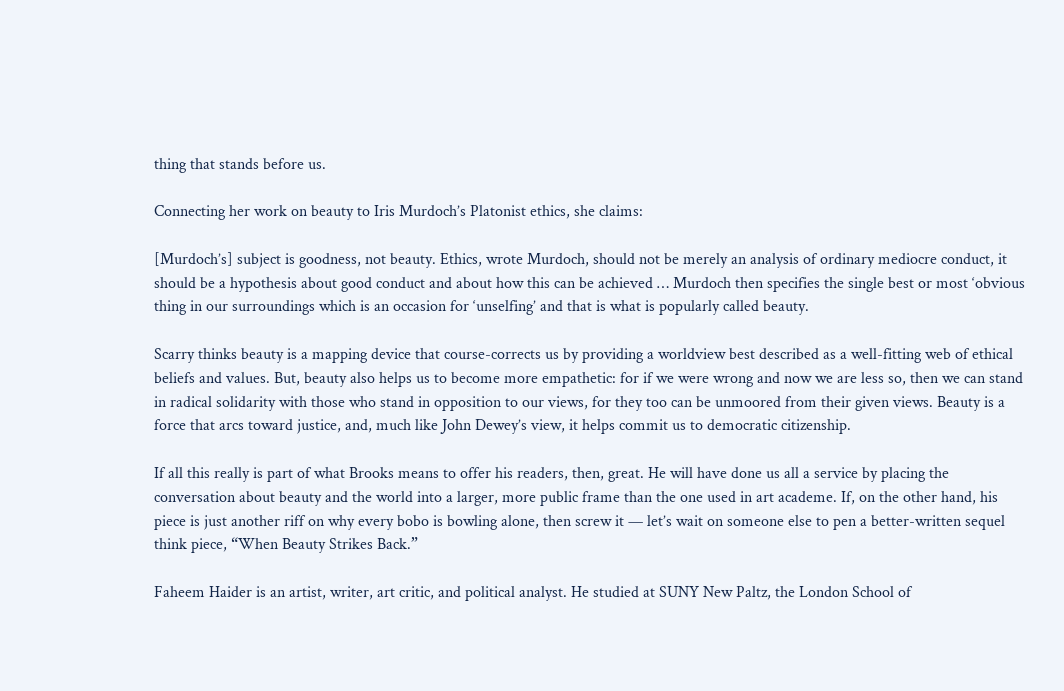thing that stands before us.

Connecting her work on beauty to Iris Murdoch’s Platonist ethics, she claims:

[Murdoch’s] subject is goodness, not beauty. Ethics, wrote Murdoch, should not be merely an analysis of ordinary mediocre conduct, it should be a hypothesis about good conduct and about how this can be achieved … Murdoch then specifies the single best or most ‘obvious thing in our surroundings which is an occasion for ‘unselfing’ and that is what is popularly called beauty.

Scarry thinks beauty is a mapping device that course-corrects us by providing a worldview best described as a well-fitting web of ethical beliefs and values. But, beauty also helps us to become more empathetic: for if we were wrong and now we are less so, then we can stand in radical solidarity with those who stand in opposition to our views, for they too can be unmoored from their given views. Beauty is a force that arcs toward justice, and, much like John Dewey’s view, it helps commit us to democratic citizenship.

If all this really is part of what Brooks means to offer his readers, then, great. He will have done us all a service by placing the conversation about beauty and the world into a larger, more public frame than the one used in art academe. If, on the other hand, his piece is just another riff on why every bobo is bowling alone, then screw it — let’s wait on someone else to pen a better-written sequel think piece, “When Beauty Strikes Back.”

Faheem Haider is an artist, writer, art critic, and political analyst. He studied at SUNY New Paltz, the London School of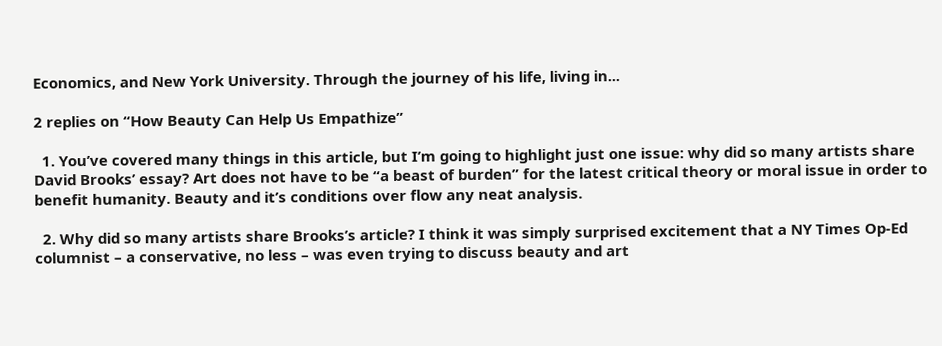Economics, and New York University. Through the journey of his life, living in...

2 replies on “How Beauty Can Help Us Empathize”

  1. You’ve covered many things in this article, but I’m going to highlight just one issue: why did so many artists share David Brooks’ essay? Art does not have to be “a beast of burden” for the latest critical theory or moral issue in order to benefit humanity. Beauty and it’s conditions over flow any neat analysis.

  2. Why did so many artists share Brooks’s article? I think it was simply surprised excitement that a NY Times Op-Ed columnist – a conservative, no less – was even trying to discuss beauty and art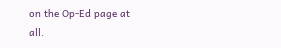on the Op-Ed page at all.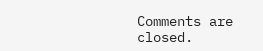Comments are closed.